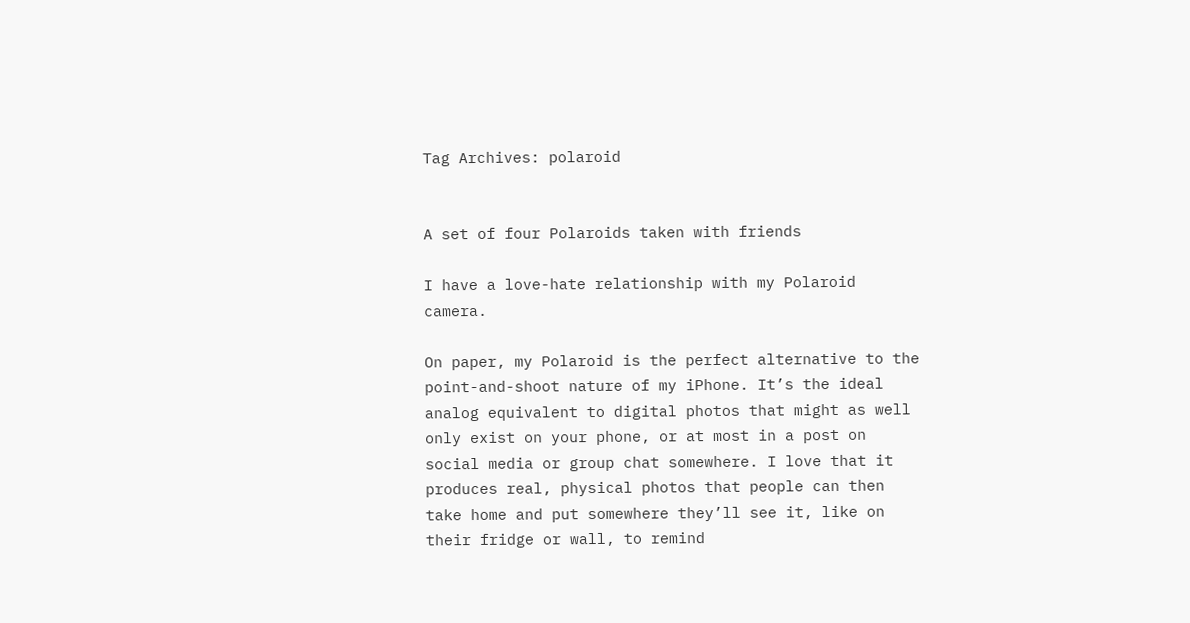Tag Archives: polaroid


A set of four Polaroids taken with friends

I have a love-hate relationship with my Polaroid camera.

On paper, my Polaroid is the perfect alternative to the point-and-shoot nature of my iPhone. It’s the ideal analog equivalent to digital photos that might as well only exist on your phone, or at most in a post on social media or group chat somewhere. I love that it produces real, physical photos that people can then take home and put somewhere they’ll see it, like on their fridge or wall, to remind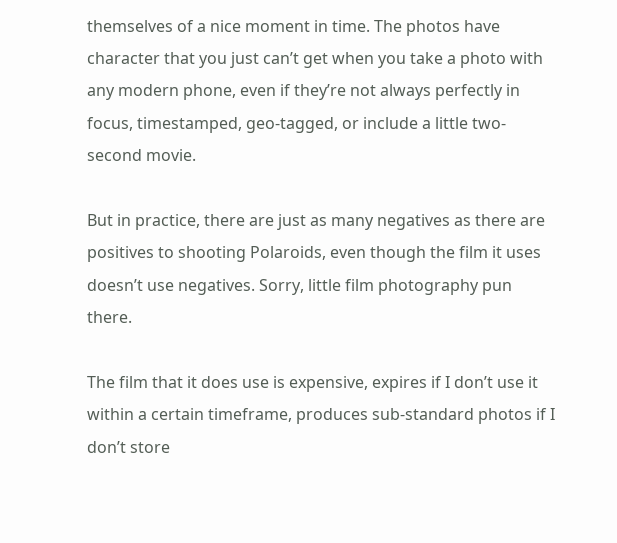themselves of a nice moment in time. The photos have character that you just can’t get when you take a photo with any modern phone, even if they’re not always perfectly in focus, timestamped, geo-tagged, or include a little two-second movie.

But in practice, there are just as many negatives as there are positives to shooting Polaroids, even though the film it uses doesn’t use negatives. Sorry, little film photography pun there.

The film that it does use is expensive, expires if I don’t use it within a certain timeframe, produces sub-standard photos if I don’t store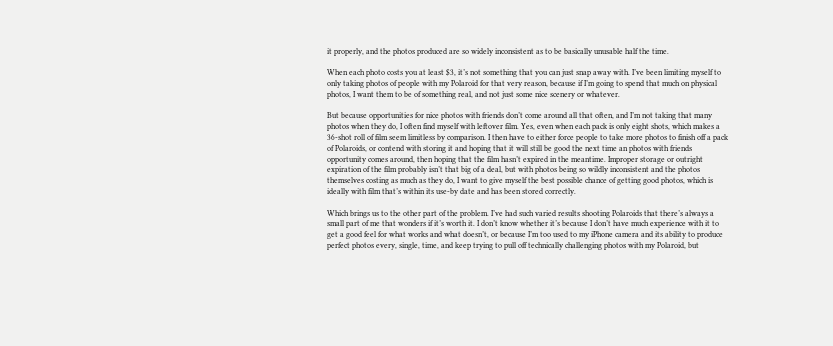it properly, and the photos produced are so widely inconsistent as to be basically unusable half the time.

When each photo costs you at least $3, it’s not something that you can just snap away with. I’ve been limiting myself to only taking photos of people with my Polaroid for that very reason, because if I’m going to spend that much on physical photos, I want them to be of something real, and not just some nice scenery or whatever.

But because opportunities for nice photos with friends don’t come around all that often, and I’m not taking that many photos when they do, I often find myself with leftover film. Yes, even when each pack is only eight shots, which makes a 36-shot roll of film seem limitless by comparison. I then have to either force people to take more photos to finish off a pack of Polaroids, or contend with storing it and hoping that it will still be good the next time an photos with friends opportunity comes around, then hoping that the film hasn’t expired in the meantime. Improper storage or outright expiration of the film probably isn’t that big of a deal, but with photos being so wildly inconsistent and the photos themselves costing as much as they do, I want to give myself the best possible chance of getting good photos, which is ideally with film that’s within its use-by date and has been stored correctly.

Which brings us to the other part of the problem. I’ve had such varied results shooting Polaroids that there’s always a small part of me that wonders if it’s worth it. I don’t know whether it’s because I don’t have much experience with it to get a good feel for what works and what doesn’t, or because I’m too used to my iPhone camera and its ability to produce perfect photos every, single, time, and keep trying to pull off technically challenging photos with my Polaroid, but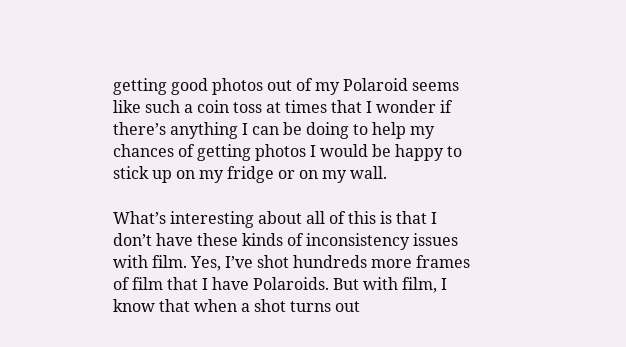getting good photos out of my Polaroid seems like such a coin toss at times that I wonder if there’s anything I can be doing to help my chances of getting photos I would be happy to stick up on my fridge or on my wall.

What’s interesting about all of this is that I don’t have these kinds of inconsistency issues with film. Yes, I’ve shot hundreds more frames of film that I have Polaroids. But with film, I know that when a shot turns out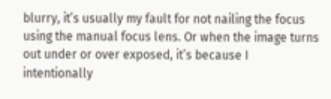blurry, it’s usually my fault for not nailing the focus using the manual focus lens. Or when the image turns out under or over exposed, it’s because I intentionally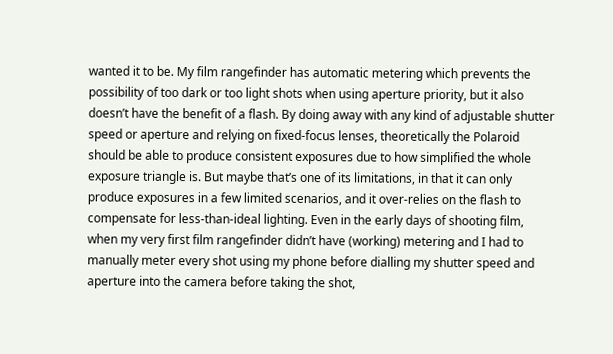wanted it to be. My film rangefinder has automatic metering which prevents the possibility of too dark or too light shots when using aperture priority, but it also doesn’t have the benefit of a flash. By doing away with any kind of adjustable shutter speed or aperture and relying on fixed-focus lenses, theoretically the Polaroid should be able to produce consistent exposures due to how simplified the whole exposure triangle is. But maybe that’s one of its limitations, in that it can only produce exposures in a few limited scenarios, and it over-relies on the flash to compensate for less-than-ideal lighting. Even in the early days of shooting film, when my very first film rangefinder didn’t have (working) metering and I had to manually meter every shot using my phone before dialling my shutter speed and aperture into the camera before taking the shot,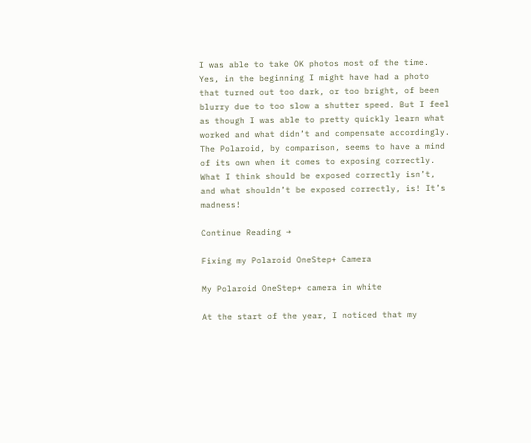I was able to take OK photos most of the time. Yes, in the beginning I might have had a photo that turned out too dark, or too bright, of been blurry due to too slow a shutter speed. But I feel as though I was able to pretty quickly learn what worked and what didn’t and compensate accordingly. The Polaroid, by comparison, seems to have a mind of its own when it comes to exposing correctly. What I think should be exposed correctly isn’t, and what shouldn’t be exposed correctly, is! It’s madness!

Continue Reading →

Fixing my Polaroid OneStep+ Camera

My Polaroid OneStep+ camera in white

At the start of the year, I noticed that my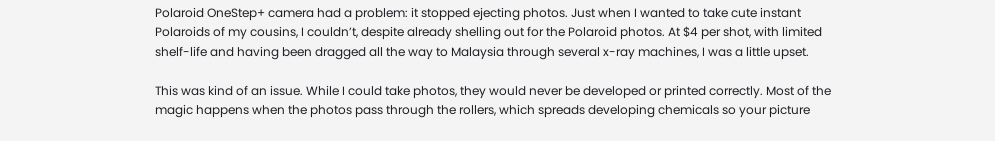Polaroid OneStep+ camera had a problem: it stopped ejecting photos. Just when I wanted to take cute instant Polaroids of my cousins, I couldn’t, despite already shelling out for the Polaroid photos. At $4 per shot, with limited shelf-life and having been dragged all the way to Malaysia through several x-ray machines, I was a little upset.

This was kind of an issue. While I could take photos, they would never be developed or printed correctly. Most of the magic happens when the photos pass through the rollers, which spreads developing chemicals so your picture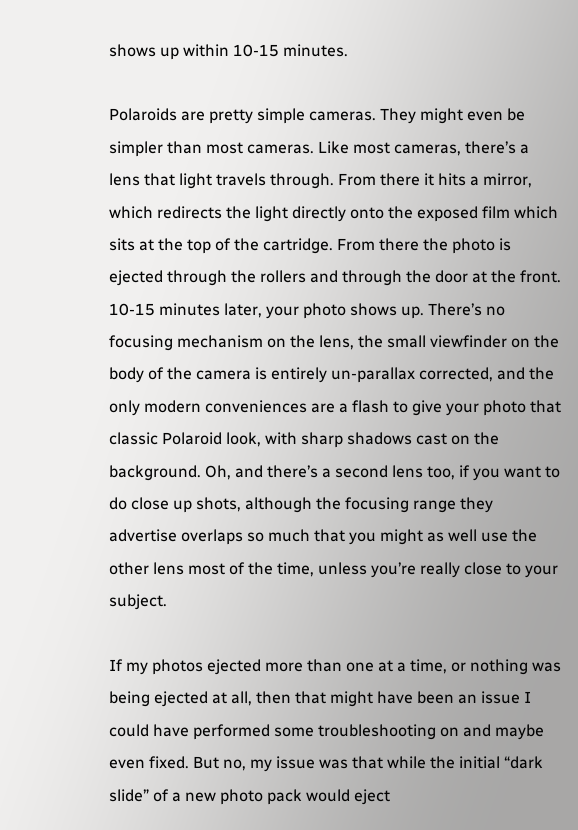shows up within 10-15 minutes.

Polaroids are pretty simple cameras. They might even be simpler than most cameras. Like most cameras, there’s a lens that light travels through. From there it hits a mirror, which redirects the light directly onto the exposed film which sits at the top of the cartridge. From there the photo is ejected through the rollers and through the door at the front. 10-15 minutes later, your photo shows up. There’s no focusing mechanism on the lens, the small viewfinder on the body of the camera is entirely un-parallax corrected, and the only modern conveniences are a flash to give your photo that classic Polaroid look, with sharp shadows cast on the background. Oh, and there’s a second lens too, if you want to do close up shots, although the focusing range they advertise overlaps so much that you might as well use the other lens most of the time, unless you’re really close to your subject.

If my photos ejected more than one at a time, or nothing was being ejected at all, then that might have been an issue I could have performed some troubleshooting on and maybe even fixed. But no, my issue was that while the initial “dark slide” of a new photo pack would eject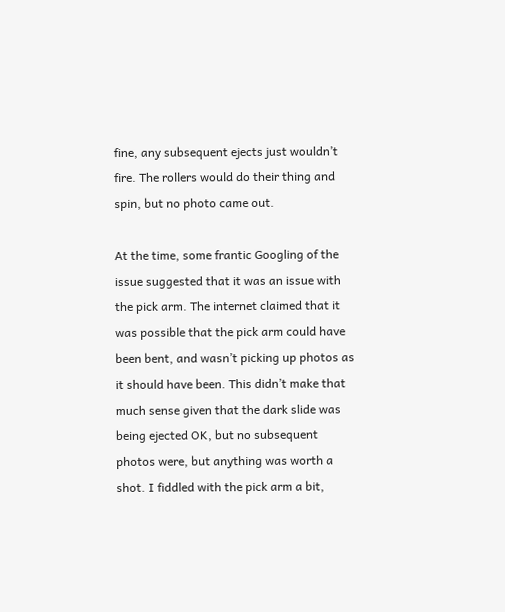fine, any subsequent ejects just wouldn’t fire. The rollers would do their thing and spin, but no photo came out.

At the time, some frantic Googling of the issue suggested that it was an issue with the pick arm. The internet claimed that it was possible that the pick arm could have been bent, and wasn’t picking up photos as it should have been. This didn’t make that much sense given that the dark slide was being ejected OK, but no subsequent photos were, but anything was worth a shot. I fiddled with the pick arm a bit,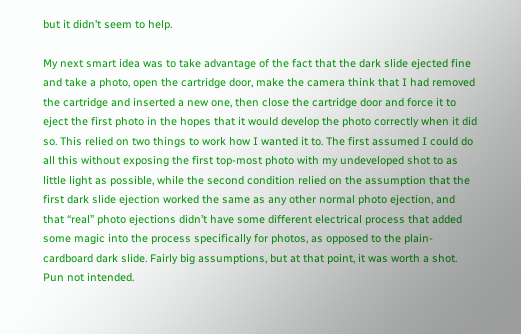but it didn’t seem to help.

My next smart idea was to take advantage of the fact that the dark slide ejected fine and take a photo, open the cartridge door, make the camera think that I had removed the cartridge and inserted a new one, then close the cartridge door and force it to eject the first photo in the hopes that it would develop the photo correctly when it did so. This relied on two things to work how I wanted it to. The first assumed I could do all this without exposing the first top-most photo with my undeveloped shot to as little light as possible, while the second condition relied on the assumption that the first dark slide ejection worked the same as any other normal photo ejection, and that “real” photo ejections didn’t have some different electrical process that added some magic into the process specifically for photos, as opposed to the plain-cardboard dark slide. Fairly big assumptions, but at that point, it was worth a shot. Pun not intended.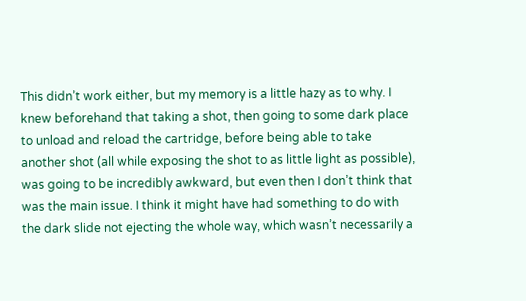This didn’t work either, but my memory is a little hazy as to why. I knew beforehand that taking a shot, then going to some dark place to unload and reload the cartridge, before being able to take another shot (all while exposing the shot to as little light as possible), was going to be incredibly awkward, but even then I don’t think that was the main issue. I think it might have had something to do with the dark slide not ejecting the whole way, which wasn’t necessarily a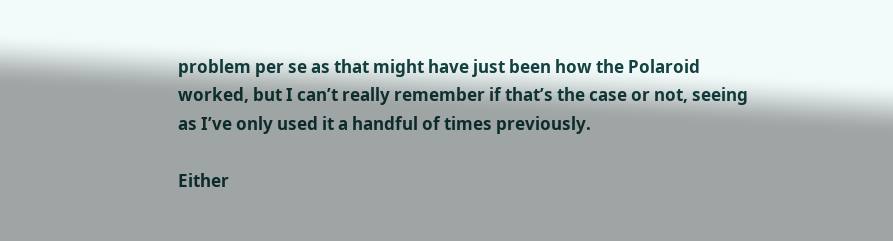problem per se as that might have just been how the Polaroid worked, but I can’t really remember if that’s the case or not, seeing as I’ve only used it a handful of times previously.

Either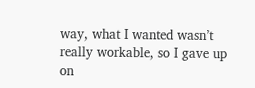way, what I wanted wasn’t really workable, so I gave up on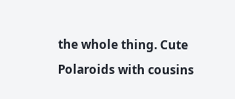the whole thing. Cute Polaroids with cousins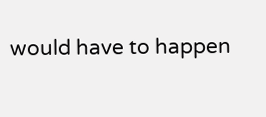would have to happen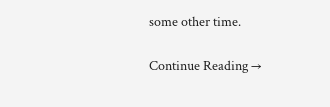some other time.

Continue Reading →